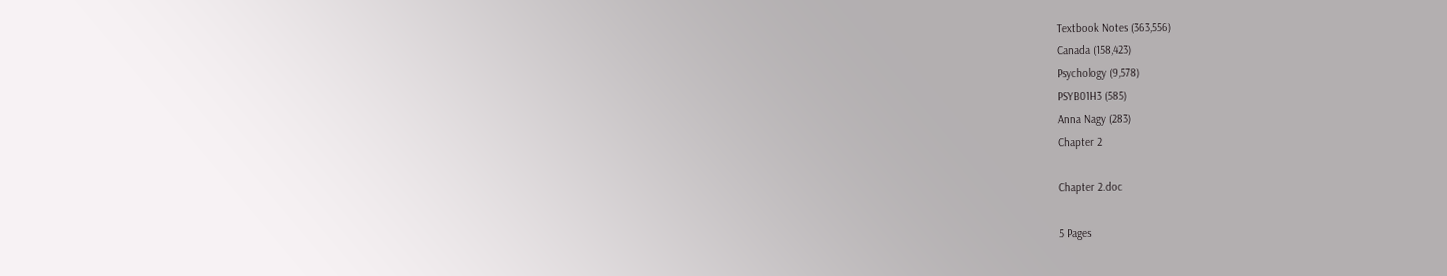Textbook Notes (363,556)
Canada (158,423)
Psychology (9,578)
PSYB01H3 (585)
Anna Nagy (283)
Chapter 2

Chapter 2.doc

5 Pages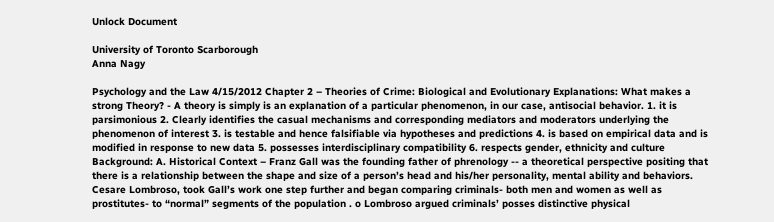Unlock Document

University of Toronto Scarborough
Anna Nagy

Psychology and the Law 4/15/2012 Chapter 2 – Theories of Crime: Biological and Evolutionary Explanations: What makes a strong Theory? - A theory is simply is an explanation of a particular phenomenon, in our case, antisocial behavior. 1. it is parsimonious 2. Clearly identifies the casual mechanisms and corresponding mediators and moderators underlying the phenomenon of interest 3. is testable and hence falsifiable via hypotheses and predictions 4. is based on empirical data and is modified in response to new data 5. possesses interdisciplinary compatibility 6. respects gender, ethnicity and culture Background: A. Historical Context – Franz Gall was the founding father of phrenology -- a theoretical perspective positing that there is a relationship between the shape and size of a person’s head and his/her personality, mental ability and behaviors. Cesare Lombroso, took Gall’s work one step further and began comparing criminals- both men and women as well as prostitutes- to “normal” segments of the population . o Lombroso argued criminals’ posses distinctive physical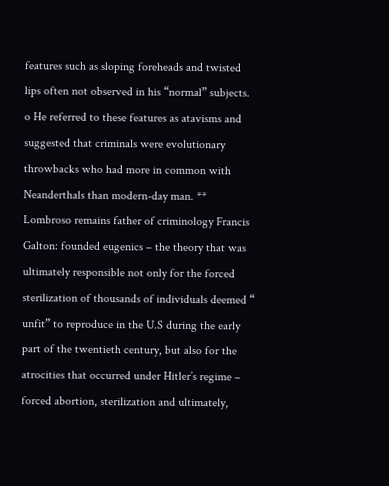features such as sloping foreheads and twisted lips often not observed in his “normal” subjects. o He referred to these features as atavisms and suggested that criminals were evolutionary throwbacks who had more in common with Neanderthals than modern-day man. ** Lombroso remains father of criminology Francis Galton: founded eugenics – the theory that was ultimately responsible not only for the forced sterilization of thousands of individuals deemed “ unfit” to reproduce in the U.S during the early part of the twentieth century, but also for the atrocities that occurred under Hitler’s regime – forced abortion, sterilization and ultimately,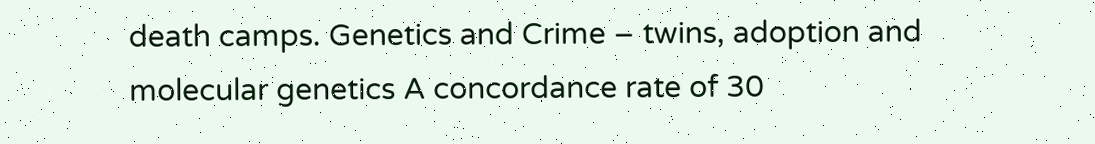death camps. Genetics and Crime – twins, adoption and molecular genetics A concordance rate of 30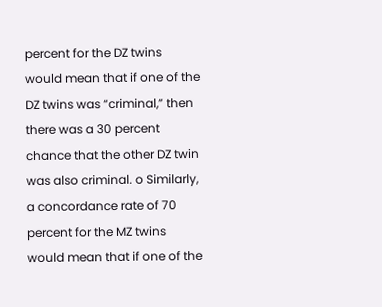percent for the DZ twins would mean that if one of the DZ twins was “criminal,” then there was a 30 percent chance that the other DZ twin was also criminal. o Similarly, a concordance rate of 70 percent for the MZ twins would mean that if one of the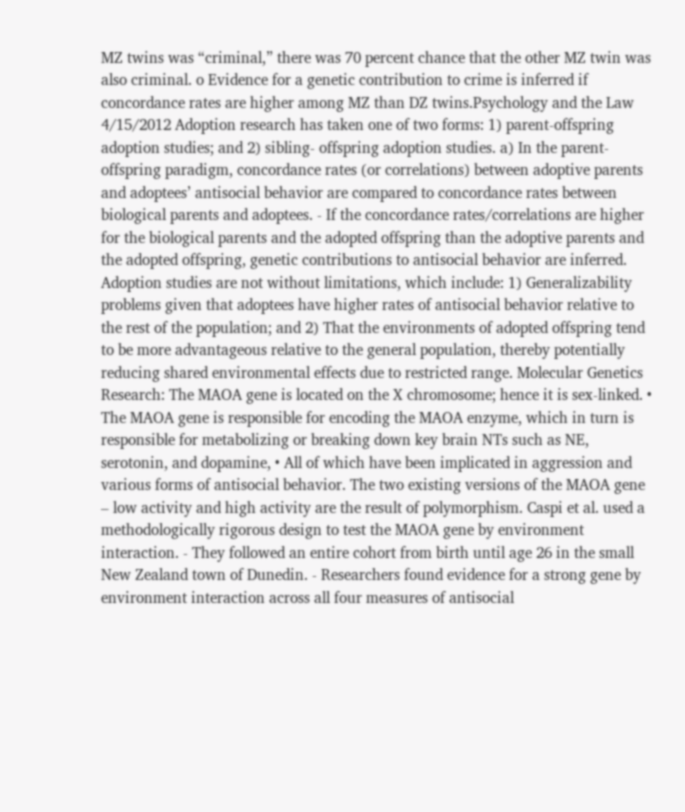MZ twins was “criminal,” there was 70 percent chance that the other MZ twin was also criminal. o Evidence for a genetic contribution to crime is inferred if concordance rates are higher among MZ than DZ twins.Psychology and the Law 4/15/2012 Adoption research has taken one of two forms: 1) parent-offspring adoption studies; and 2) sibling- offspring adoption studies. a) In the parent-offspring paradigm, concordance rates (or correlations) between adoptive parents and adoptees’ antisocial behavior are compared to concordance rates between biological parents and adoptees. - If the concordance rates/correlations are higher for the biological parents and the adopted offspring than the adoptive parents and the adopted offspring, genetic contributions to antisocial behavior are inferred. Adoption studies are not without limitations, which include: 1) Generalizability problems given that adoptees have higher rates of antisocial behavior relative to the rest of the population; and 2) That the environments of adopted offspring tend to be more advantageous relative to the general population, thereby potentially reducing shared environmental effects due to restricted range. Molecular Genetics Research: The MAOA gene is located on the X chromosome; hence it is sex-linked. • The MAOA gene is responsible for encoding the MAOA enzyme, which in turn is responsible for metabolizing or breaking down key brain NTs such as NE, serotonin, and dopamine, • All of which have been implicated in aggression and various forms of antisocial behavior. The two existing versions of the MAOA gene – low activity and high activity are the result of polymorphism. Caspi et al. used a methodologically rigorous design to test the MAOA gene by environment interaction. - They followed an entire cohort from birth until age 26 in the small New Zealand town of Dunedin. - Researchers found evidence for a strong gene by environment interaction across all four measures of antisocial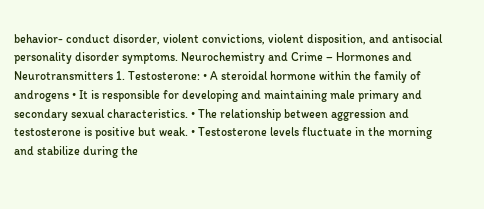behavior- conduct disorder, violent convictions, violent disposition, and antisocial personality disorder symptoms. Neurochemistry and Crime – Hormones and Neurotransmitters 1. Testosterone: • A steroidal hormone within the family of androgens • It is responsible for developing and maintaining male primary and secondary sexual characteristics. • The relationship between aggression and testosterone is positive but weak. • Testosterone levels fluctuate in the morning and stabilize during the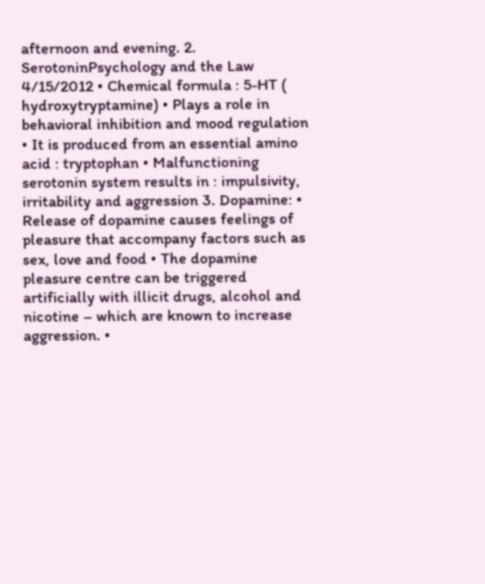afternoon and evening. 2. SerotoninPsychology and the Law 4/15/2012 • Chemical formula : 5-HT ( hydroxytryptamine) • Plays a role in behavioral inhibition and mood regulation • It is produced from an essential amino acid : tryptophan • Malfunctioning serotonin system results in : impulsivity, irritability and aggression 3. Dopamine: • Release of dopamine causes feelings of pleasure that accompany factors such as sex, love and food • The dopamine pleasure centre can be triggered artificially with illicit drugs, alcohol and nicotine – which are known to increase aggression. •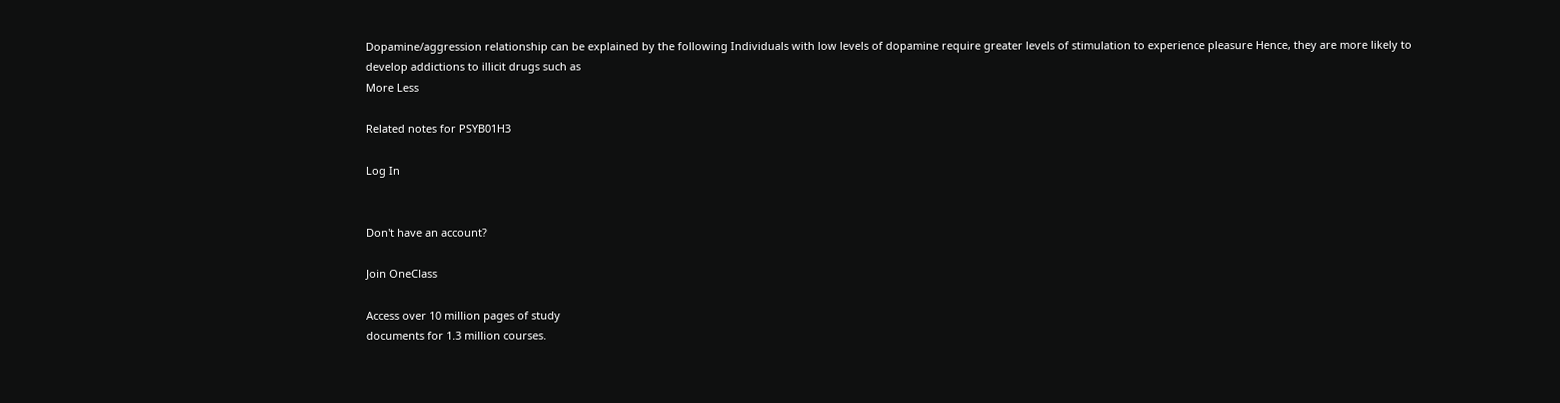Dopamine/aggression relationship can be explained by the following Individuals with low levels of dopamine require greater levels of stimulation to experience pleasure Hence, they are more likely to develop addictions to illicit drugs such as
More Less

Related notes for PSYB01H3

Log In


Don't have an account?

Join OneClass

Access over 10 million pages of study
documents for 1.3 million courses.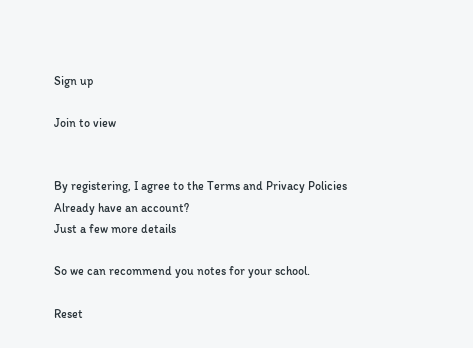Sign up

Join to view


By registering, I agree to the Terms and Privacy Policies
Already have an account?
Just a few more details

So we can recommend you notes for your school.

Reset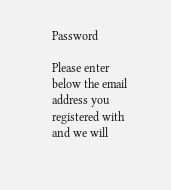Password

Please enter below the email address you registered with and we will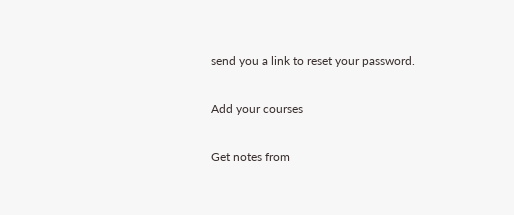send you a link to reset your password.

Add your courses

Get notes from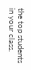the top students in your class.